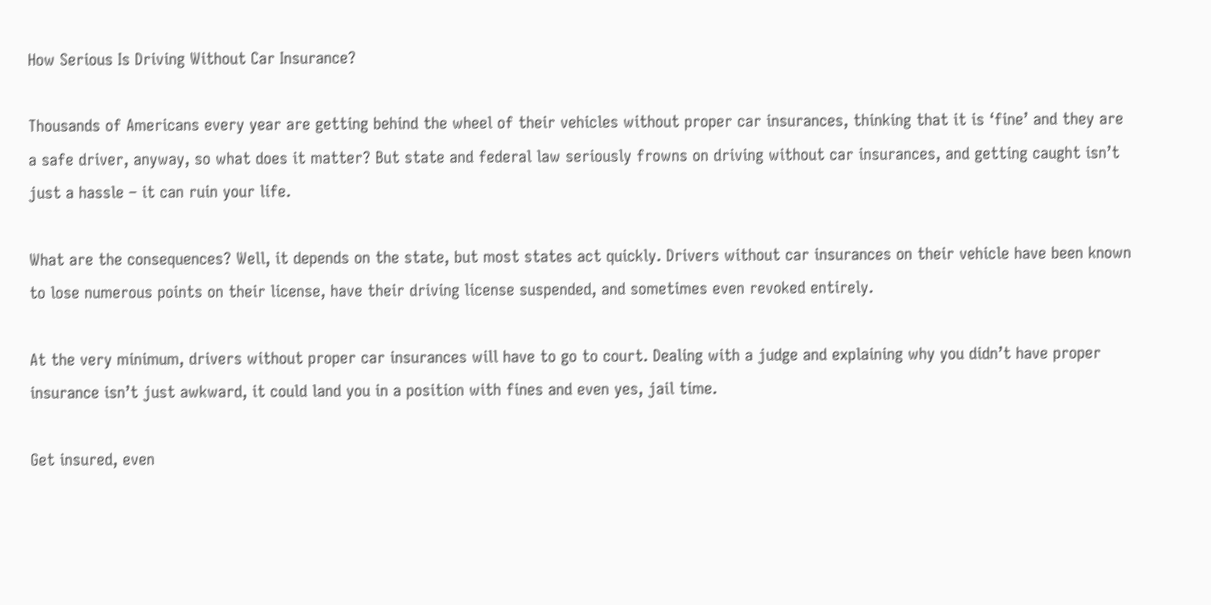How Serious Is Driving Without Car Insurance?

Thousands of Americans every year are getting behind the wheel of their vehicles without proper car insurances, thinking that it is ‘fine’ and they are a safe driver, anyway, so what does it matter? But state and federal law seriously frowns on driving without car insurances, and getting caught isn’t just a hassle – it can ruin your life.

What are the consequences? Well, it depends on the state, but most states act quickly. Drivers without car insurances on their vehicle have been known to lose numerous points on their license, have their driving license suspended, and sometimes even revoked entirely.

At the very minimum, drivers without proper car insurances will have to go to court. Dealing with a judge and explaining why you didn’t have proper insurance isn’t just awkward, it could land you in a position with fines and even yes, jail time.

Get insured, even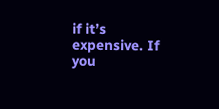if it’s expensive. If you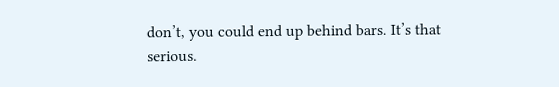don’t, you could end up behind bars. It’s that serious.